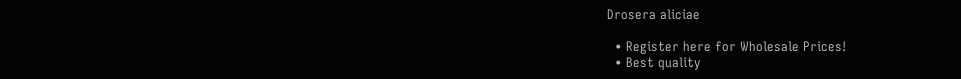Drosera aliciae

  • Register here for Wholesale Prices!
  • Best quality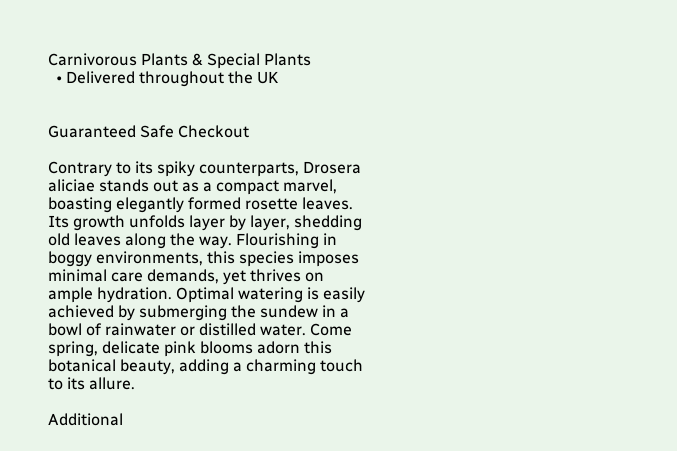Carnivorous Plants & Special Plants
  • Delivered throughout the UK


Guaranteed Safe Checkout

Contrary to its spiky counterparts, Drosera aliciae stands out as a compact marvel, boasting elegantly formed rosette leaves. Its growth unfolds layer by layer, shedding old leaves along the way. Flourishing in boggy environments, this species imposes minimal care demands, yet thrives on ample hydration. Optimal watering is easily achieved by submerging the sundew in a bowl of rainwater or distilled water. Come spring, delicate pink blooms adorn this botanical beauty, adding a charming touch to its allure.

Additional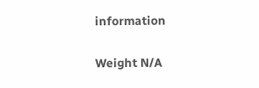information

Weight N/A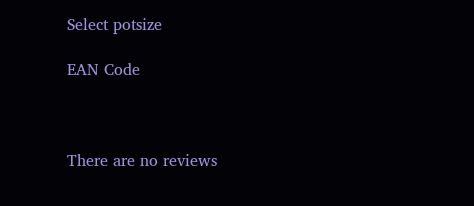Select potsize

EAN Code



There are no reviews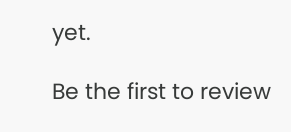yet.

Be the first to review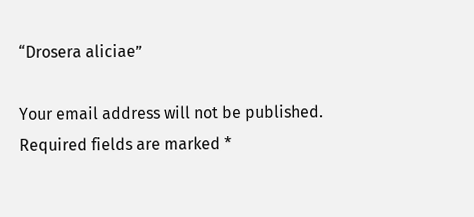“Drosera aliciae”

Your email address will not be published. Required fields are marked *